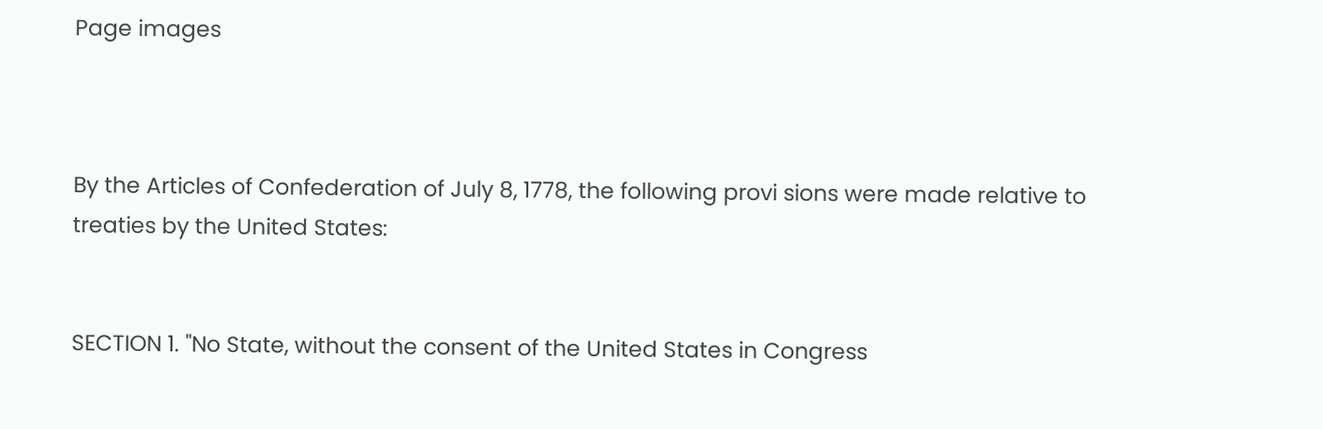Page images



By the Articles of Confederation of July 8, 1778, the following provi sions were made relative to treaties by the United States:


SECTION 1. "No State, without the consent of the United States in Congress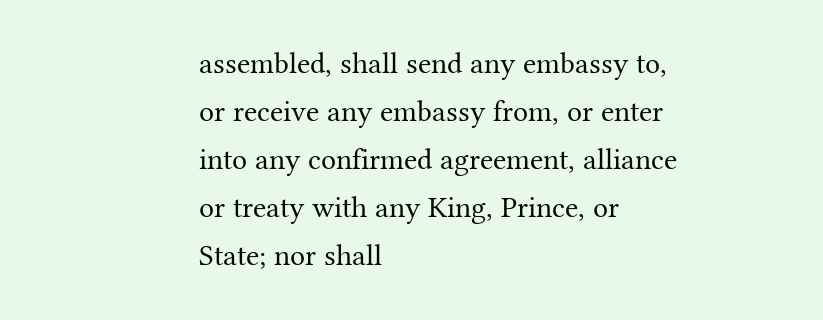assembled, shall send any embassy to, or receive any embassy from, or enter into any confirmed agreement, alliance or treaty with any King, Prince, or State; nor shall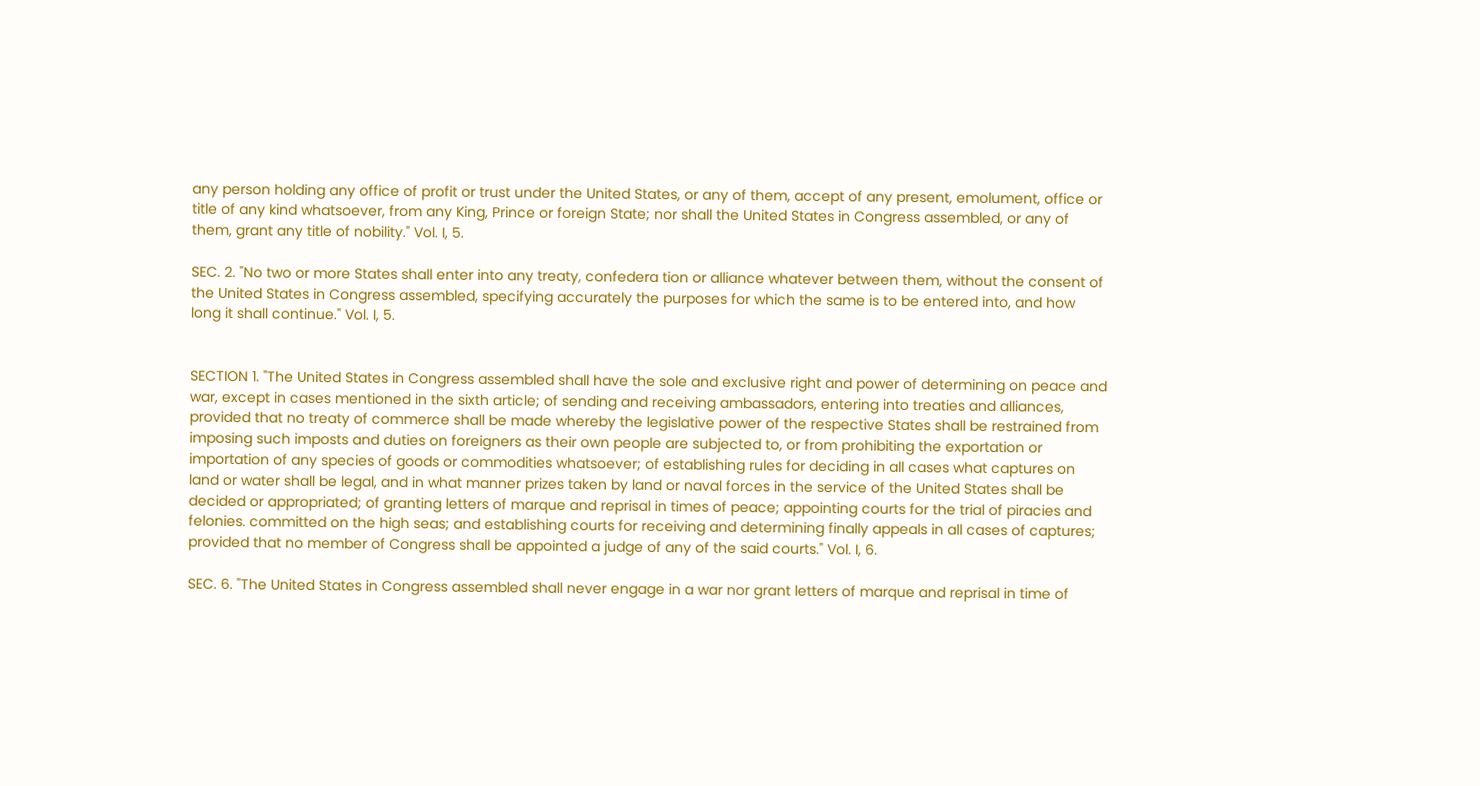any person holding any office of profit or trust under the United States, or any of them, accept of any present, emolument, office or title of any kind whatsoever, from any King, Prince or foreign State; nor shall the United States in Congress assembled, or any of them, grant any title of nobility." Vol. I, 5.

SEC. 2. "No two or more States shall enter into any treaty, confedera tion or alliance whatever between them, without the consent of the United States in Congress assembled, specifying accurately the purposes for which the same is to be entered into, and how long it shall continue." Vol. I, 5.


SECTION 1. "The United States in Congress assembled shall have the sole and exclusive right and power of determining on peace and war, except in cases mentioned in the sixth article; of sending and receiving ambassadors, entering into treaties and alliances, provided that no treaty of commerce shall be made whereby the legislative power of the respective States shall be restrained from imposing such imposts and duties on foreigners as their own people are subjected to, or from prohibiting the exportation or importation of any species of goods or commodities whatsoever; of establishing rules for deciding in all cases what captures on land or water shall be legal, and in what manner prizes taken by land or naval forces in the service of the United States shall be decided or appropriated; of granting letters of marque and reprisal in times of peace; appointing courts for the trial of piracies and felonies. committed on the high seas; and establishing courts for receiving and determining finally appeals in all cases of captures; provided that no member of Congress shall be appointed a judge of any of the said courts." Vol. I, 6.

SEC. 6. "The United States in Congress assembled shall never engage in a war nor grant letters of marque and reprisal in time of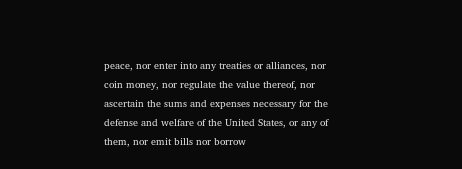peace, nor enter into any treaties or alliances, nor coin money, nor regulate the value thereof, nor ascertain the sums and expenses necessary for the defense and welfare of the United States, or any of them, nor emit bills nor borrow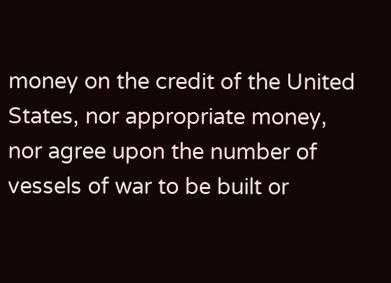money on the credit of the United States, nor appropriate money, nor agree upon the number of vessels of war to be built or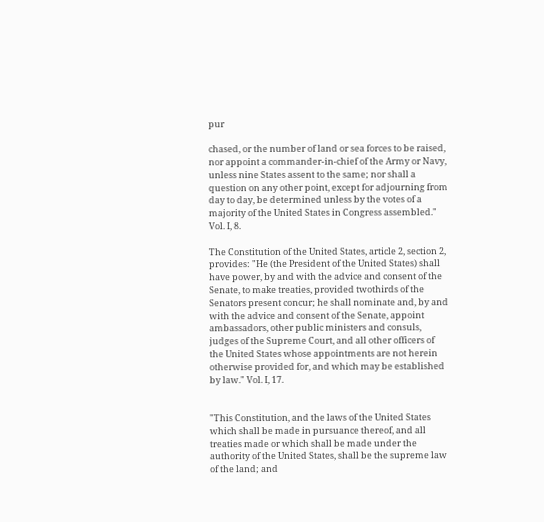pur

chased, or the number of land or sea forces to be raised, nor appoint a commander-in-chief of the Army or Navy, unless nine States assent to the same; nor shall a question on any other point, except for adjourning from day to day, be determined unless by the votes of a majority of the United States in Congress assembled." Vol. I, 8.

The Constitution of the United States, article 2, section 2, provides: "He (the President of the United States) shall have power, by and with the advice and consent of the Senate, to make treaties, provided twothirds of the Senators present concur; he shall nominate and, by and with the advice and consent of the Senate, appoint ambassadors, other public ministers and consuls, judges of the Supreme Court, and all other officers of the United States whose appointments are not herein otherwise provided for, and which may be established by law." Vol. I, 17.


"This Constitution, and the laws of the United States which shall be made in pursuance thereof, and all treaties made or which shall be made under the authority of the United States, shall be the supreme law of the land; and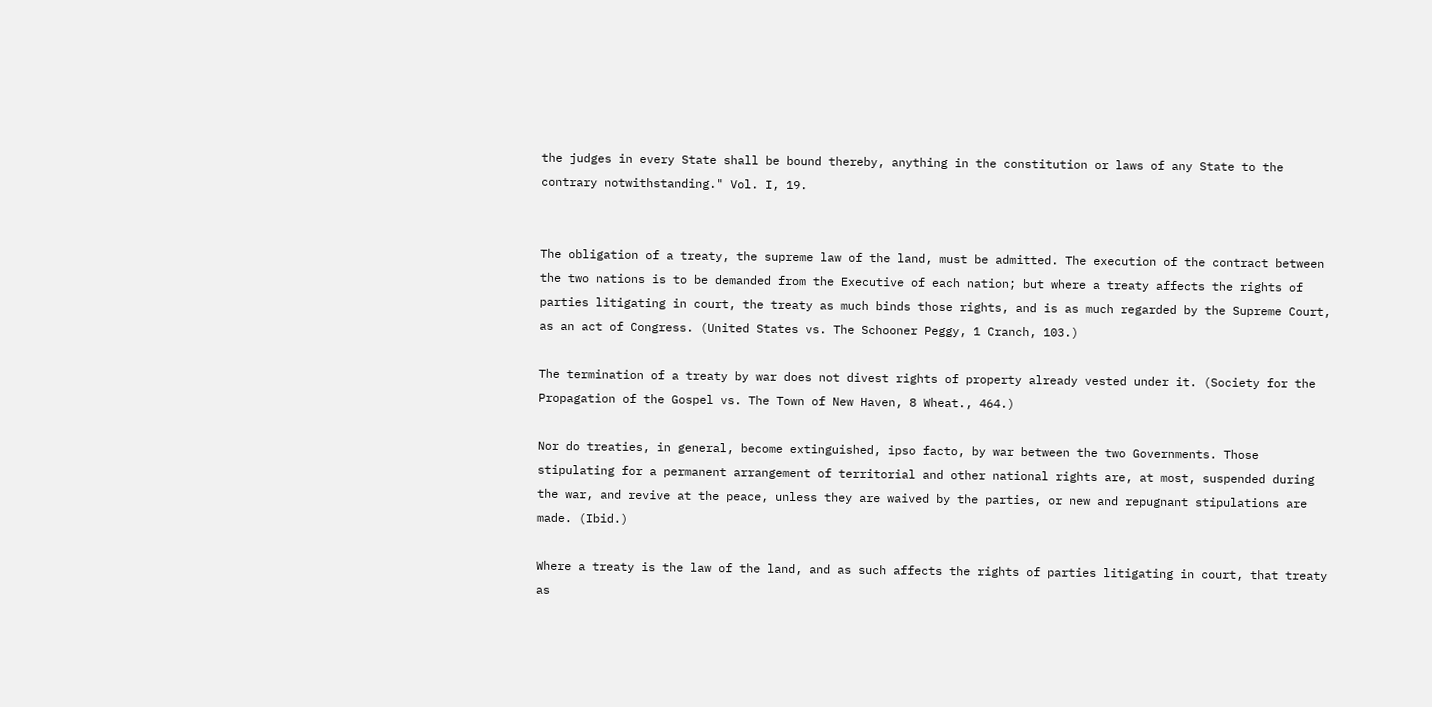the judges in every State shall be bound thereby, anything in the constitution or laws of any State to the contrary notwithstanding." Vol. I, 19.


The obligation of a treaty, the supreme law of the land, must be admitted. The execution of the contract between the two nations is to be demanded from the Executive of each nation; but where a treaty affects the rights of parties litigating in court, the treaty as much binds those rights, and is as much regarded by the Supreme Court, as an act of Congress. (United States vs. The Schooner Peggy, 1 Cranch, 103.)

The termination of a treaty by war does not divest rights of property already vested under it. (Society for the Propagation of the Gospel vs. The Town of New Haven, 8 Wheat., 464.)

Nor do treaties, in general, become extinguished, ipso facto, by war between the two Governments. Those stipulating for a permanent arrangement of territorial and other national rights are, at most, suspended during the war, and revive at the peace, unless they are waived by the parties, or new and repugnant stipulations are made. (Ibid.)

Where a treaty is the law of the land, and as such affects the rights of parties litigating in court, that treaty as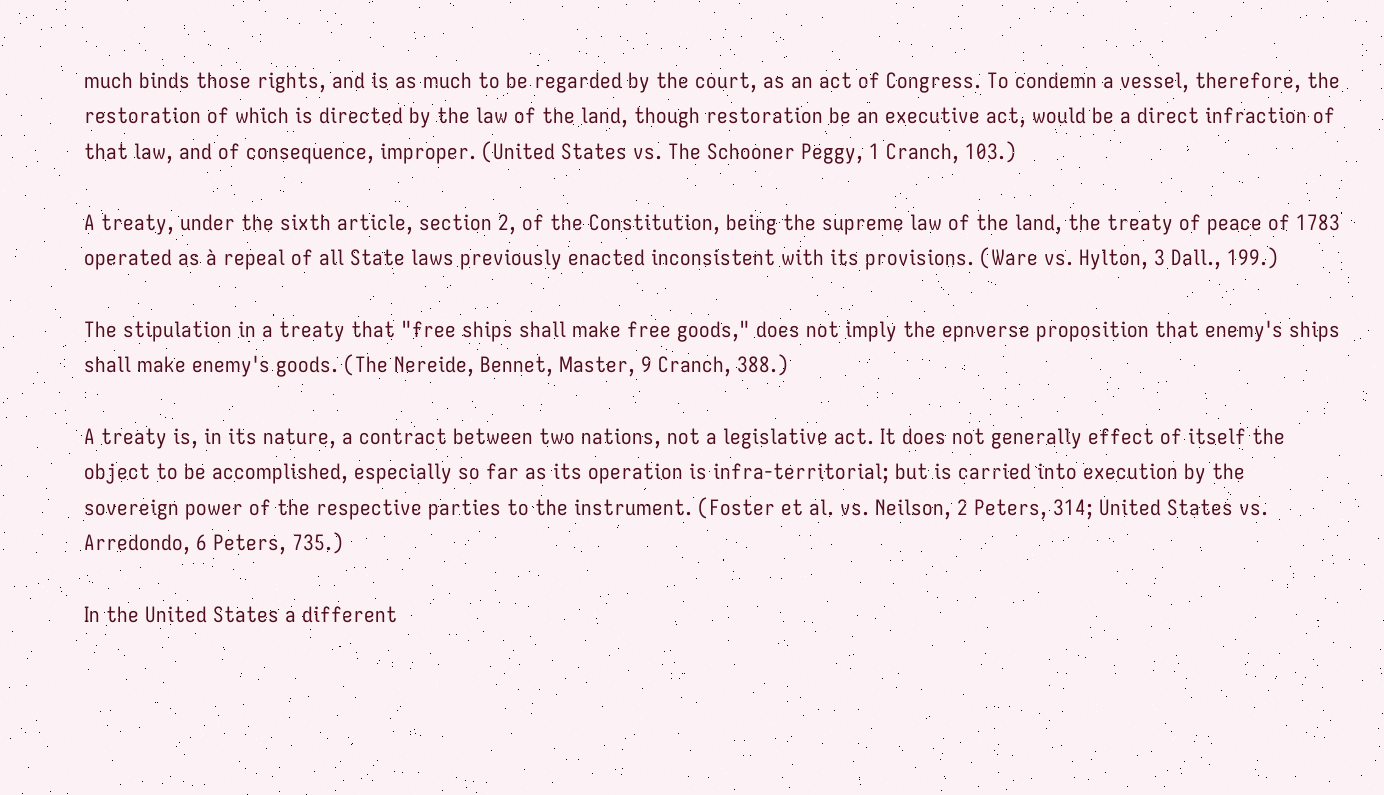much binds those rights, and is as much to be regarded by the court, as an act of Congress. To condemn a vessel, therefore, the restoration of which is directed by the law of the land, though restoration be an executive act, would be a direct infraction of that law, and of consequence, improper. (United States vs. The Schooner Peggy, 1 Cranch, 103.)

A treaty, under the sixth article, section 2, of the Constitution, being the supreme law of the land, the treaty of peace of 1783 operated as à repeal of all State laws previously enacted inconsistent with its provisions. (Ware vs. Hylton, 3 Dall., 199.)

The stipulation in a treaty that "free ships shall make free goods," does not imply the epnverse proposition that enemy's ships shall make enemy's goods. (The Nereide, Bennet, Master, 9 Cranch, 388.)

A treaty is, in its nature, a contract between two nations, not a legislative act. It does not generally effect of itself the object to be accomplished, especially so far as its operation is infra-territorial; but is carried into execution by the sovereign power of the respective parties to the instrument. (Foster et al. vs. Neilson, 2 Peters, 314; United States vs. Arredondo, 6 Peters, 735.)

In the United States a different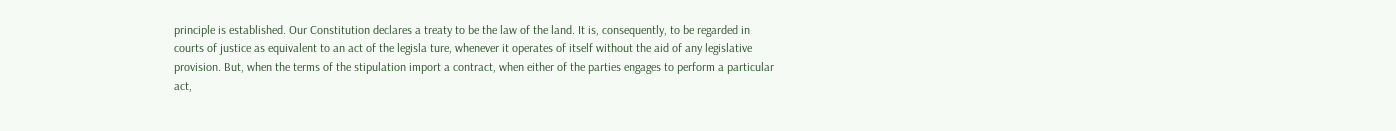principle is established. Our Constitution declares a treaty to be the law of the land. It is, consequently, to be regarded in courts of justice as equivalent to an act of the legisla ture, whenever it operates of itself without the aid of any legislative provision. But, when the terms of the stipulation import a contract, when either of the parties engages to perform a particular act,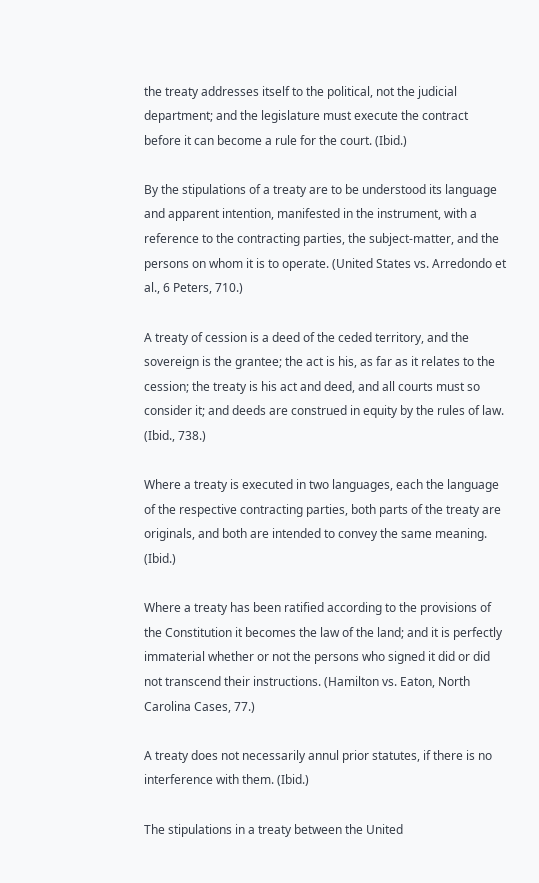the treaty addresses itself to the political, not the judicial department; and the legislature must execute the contract before it can become a rule for the court. (Ibid.)

By the stipulations of a treaty are to be understood its language and apparent intention, manifested in the instrument, with a reference to the contracting parties, the subject-matter, and the persons on whom it is to operate. (United States vs. Arredondo et al., 6 Peters, 710.)

A treaty of cession is a deed of the ceded territory, and the sovereign is the grantee; the act is his, as far as it relates to the cession; the treaty is his act and deed, and all courts must so consider it; and deeds are construed in equity by the rules of law. (Ibid., 738.)

Where a treaty is executed in two languages, each the language of the respective contracting parties, both parts of the treaty are originals, and both are intended to convey the same meaning. (Ibid.)

Where a treaty has been ratified according to the provisions of the Constitution it becomes the law of the land; and it is perfectly immaterial whether or not the persons who signed it did or did not transcend their instructions. (Hamilton vs. Eaton, North Carolina Cases, 77.)

A treaty does not necessarily annul prior statutes, if there is no interference with them. (Ibid.)

The stipulations in a treaty between the United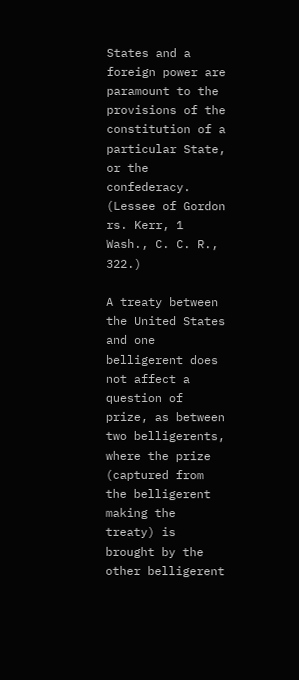States and a foreign power are paramount to the provisions of the constitution of a particular State, or the confederacy. (Lessee of Gordon rs. Kerr, 1 Wash., C. C. R., 322.)

A treaty between the United States and one belligerent does not affect a question of prize, as between two belligerents, where the prize (captured from the belligerent making the treaty) is brought by the other belligerent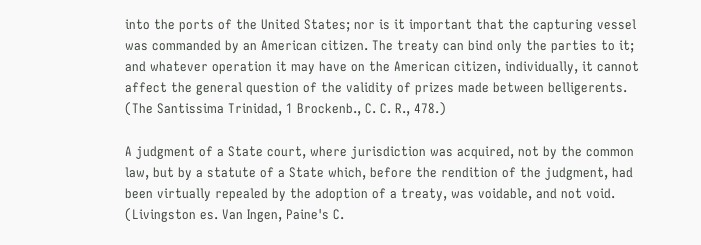into the ports of the United States; nor is it important that the capturing vessel was commanded by an American citizen. The treaty can bind only the parties to it; and whatever operation it may have on the American citizen, individually, it cannot affect the general question of the validity of prizes made between belligerents. (The Santissima Trinidad, 1 Brockenb., C. C. R., 478.)

A judgment of a State court, where jurisdiction was acquired, not by the common law, but by a statute of a State which, before the rendition of the judgment, had been virtually repealed by the adoption of a treaty, was voidable, and not void. (Livingston es. Van Ingen, Paine's C.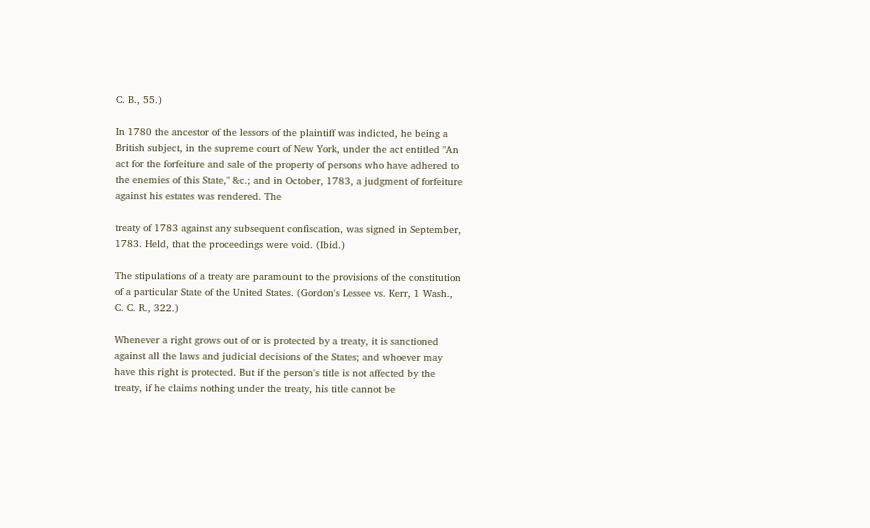C. B., 55.)

In 1780 the ancestor of the lessors of the plaintiff was indicted, he being a British subject, in the supreme court of New York, under the act entitled "An act for the forfeiture and sale of the property of persons who have adhered to the enemies of this State," &c.; and in October, 1783, a judgment of forfeiture against his estates was rendered. The

treaty of 1783 against any subsequent confiscation, was signed in September, 1783. Held, that the proceedings were void. (Ibid.)

The stipulations of a treaty are paramount to the provisions of the constitution of a particular State of the United States. (Gordon's Lessee vs. Kerr, 1 Wash., C. C. R., 322.)

Whenever a right grows out of or is protected by a treaty, it is sanctioned against all the laws and judicial decisions of the States; and whoever may have this right is protected. But if the person's title is not affected by the treaty, if he claims nothing under the treaty, his title cannot be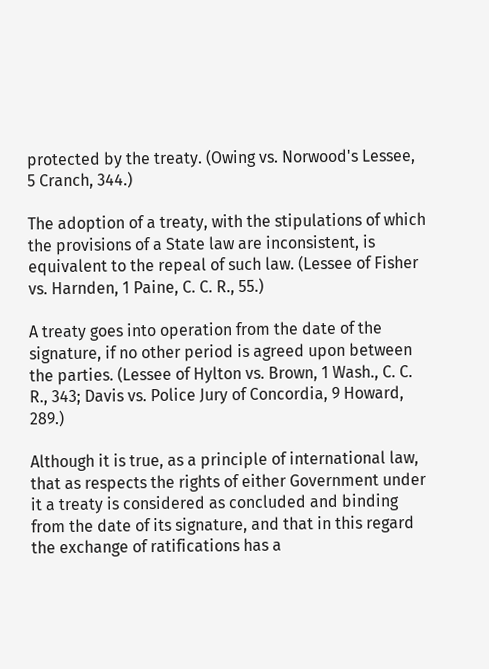protected by the treaty. (Owing vs. Norwood's Lessee, 5 Cranch, 344.)

The adoption of a treaty, with the stipulations of which the provisions of a State law are inconsistent, is equivalent to the repeal of such law. (Lessee of Fisher vs. Harnden, 1 Paine, C. C. R., 55.)

A treaty goes into operation from the date of the signature, if no other period is agreed upon between the parties. (Lessee of Hylton vs. Brown, 1 Wash., C. C. R., 343; Davis vs. Police Jury of Concordia, 9 Howard, 289.)

Although it is true, as a principle of international law, that as respects the rights of either Government under it a treaty is considered as concluded and binding from the date of its signature, and that in this regard the exchange of ratifications has a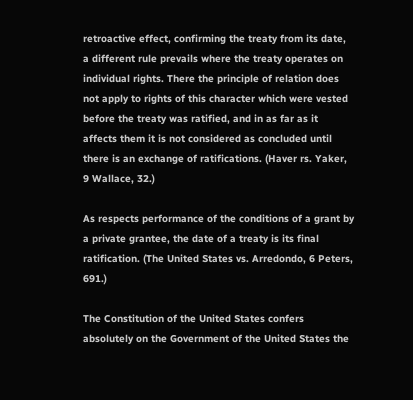retroactive effect, confirming the treaty from its date, a different rule prevails where the treaty operates on individual rights. There the principle of relation does not apply to rights of this character which were vested before the treaty was ratified, and in as far as it affects them it is not considered as concluded until there is an exchange of ratifications. (Haver rs. Yaker, 9 Wallace, 32.)

As respects performance of the conditions of a grant by a private grantee, the date of a treaty is its final ratification. (The United States vs. Arredondo, 6 Peters, 691.)

The Constitution of the United States confers absolutely on the Government of the United States the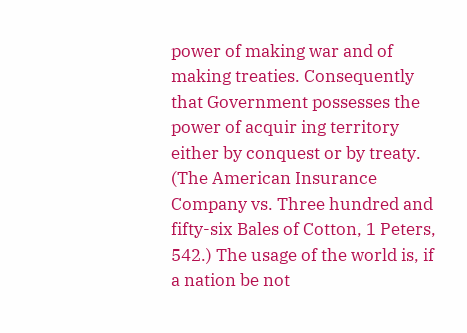power of making war and of making treaties. Consequently that Government possesses the power of acquir ing territory either by conquest or by treaty. (The American Insurance Company vs. Three hundred and fifty-six Bales of Cotton, 1 Peters, 542.) The usage of the world is, if a nation be not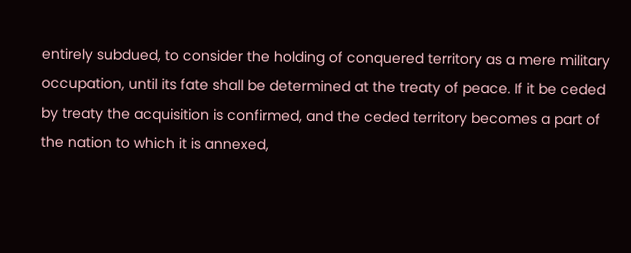entirely subdued, to consider the holding of conquered territory as a mere military occupation, until its fate shall be determined at the treaty of peace. If it be ceded by treaty the acquisition is confirmed, and the ceded territory becomes a part of the nation to which it is annexed,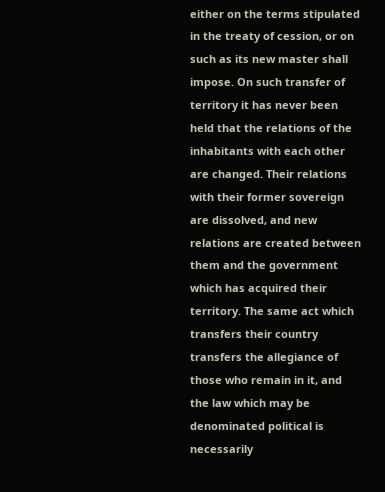either on the terms stipulated in the treaty of cession, or on such as its new master shall impose. On such transfer of territory it has never been held that the relations of the inhabitants with each other are changed. Their relations with their former sovereign are dissolved, and new relations are created between them and the government which has acquired their territory. The same act which transfers their country transfers the allegiance of those who remain in it, and the law which may be denominated political is necessarily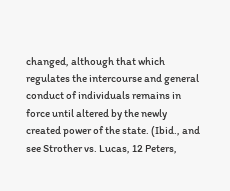changed, although that which regulates the intercourse and general conduct of individuals remains in force until altered by the newly created power of the state. (Ibid., and see Strother vs. Lucas, 12 Peters,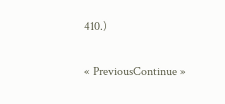410.)

« PreviousContinue »